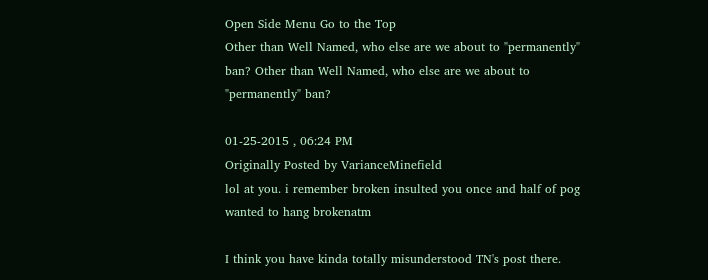Open Side Menu Go to the Top
Other than Well Named, who else are we about to "permanently" ban? Other than Well Named, who else are we about to "permanently" ban?

01-25-2015 , 06:24 PM
Originally Posted by VarianceMinefield
lol at you. i remember broken insulted you once and half of pog wanted to hang brokenatm

I think you have kinda totally misunderstood TN's post there.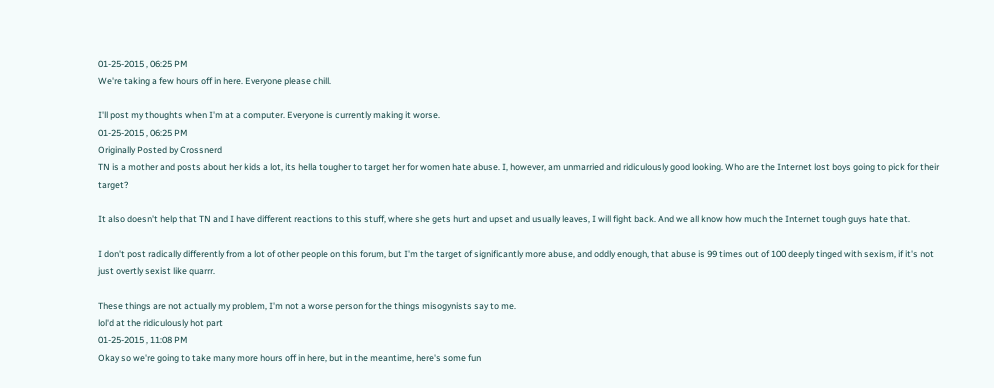01-25-2015 , 06:25 PM
We're taking a few hours off in here. Everyone please chill.

I'll post my thoughts when I'm at a computer. Everyone is currently making it worse.
01-25-2015 , 06:25 PM
Originally Posted by Crossnerd
TN is a mother and posts about her kids a lot, its hella tougher to target her for women hate abuse. I, however, am unmarried and ridiculously good looking. Who are the Internet lost boys going to pick for their target?

It also doesn't help that TN and I have different reactions to this stuff, where she gets hurt and upset and usually leaves, I will fight back. And we all know how much the Internet tough guys hate that.

I don't post radically differently from a lot of other people on this forum, but I'm the target of significantly more abuse, and oddly enough, that abuse is 99 times out of 100 deeply tinged with sexism, if it's not just overtly sexist like quarrr.

These things are not actually my problem, I'm not a worse person for the things misogynists say to me.
lol'd at the ridiculously hot part
01-25-2015 , 11:08 PM
Okay so we're going to take many more hours off in here, but in the meantime, here's some fun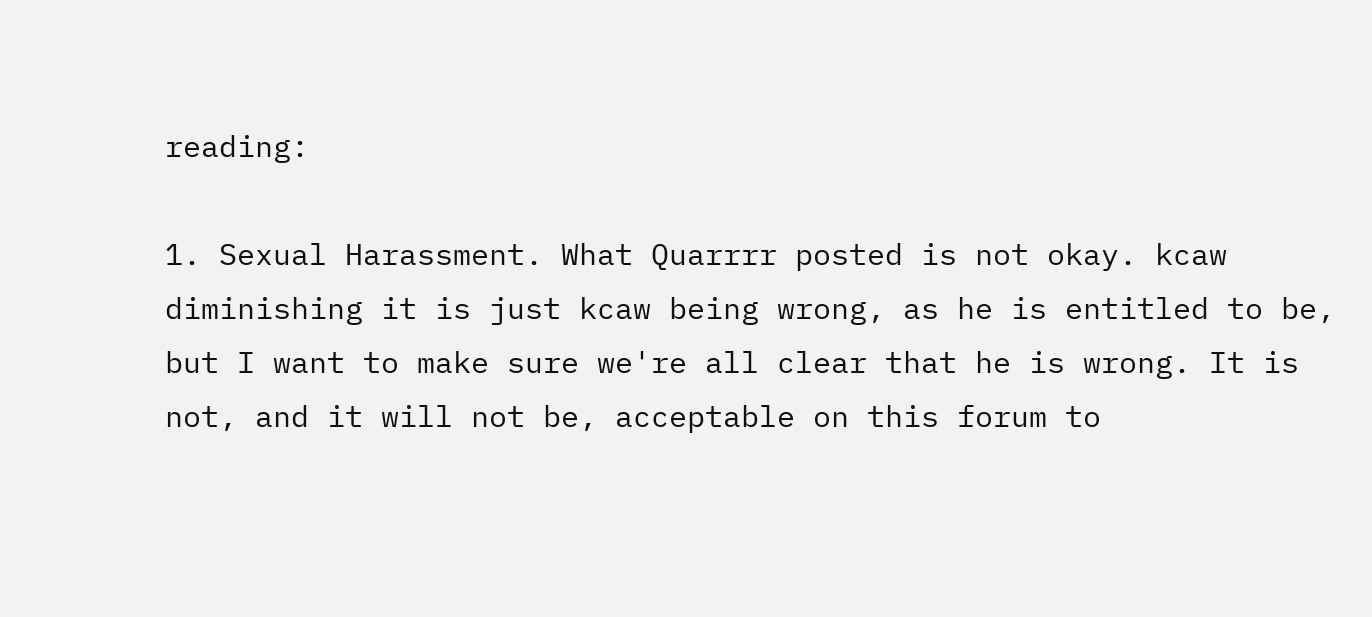reading:

1. Sexual Harassment. What Quarrrr posted is not okay. kcaw diminishing it is just kcaw being wrong, as he is entitled to be, but I want to make sure we're all clear that he is wrong. It is not, and it will not be, acceptable on this forum to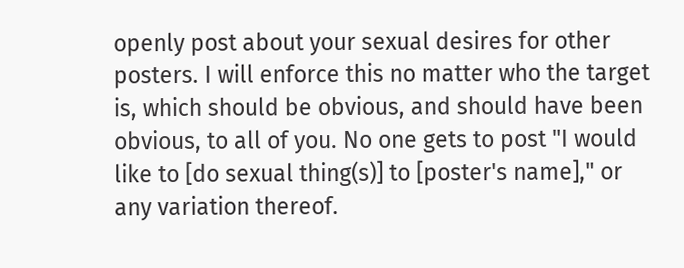openly post about your sexual desires for other posters. I will enforce this no matter who the target is, which should be obvious, and should have been obvious, to all of you. No one gets to post "I would like to [do sexual thing(s)] to [poster's name]," or any variation thereof.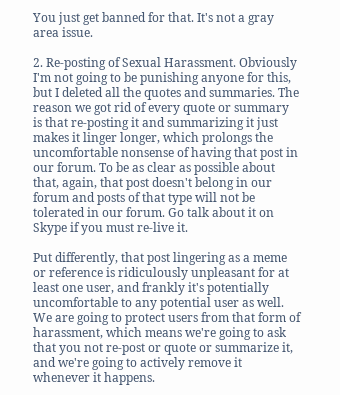You just get banned for that. It's not a gray area issue.

2. Re-posting of Sexual Harassment. Obviously I'm not going to be punishing anyone for this, but I deleted all the quotes and summaries. The reason we got rid of every quote or summary is that re-posting it and summarizing it just makes it linger longer, which prolongs the uncomfortable nonsense of having that post in our forum. To be as clear as possible about that, again, that post doesn't belong in our forum and posts of that type will not be tolerated in our forum. Go talk about it on Skype if you must re-live it.

Put differently, that post lingering as a meme or reference is ridiculously unpleasant for at least one user, and frankly it's potentially uncomfortable to any potential user as well. We are going to protect users from that form of harassment, which means we're going to ask that you not re-post or quote or summarize it, and we're going to actively remove it whenever it happens.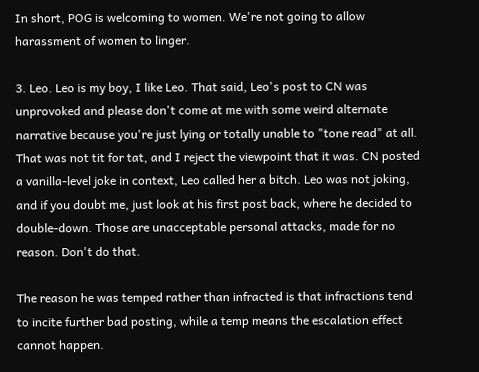In short, POG is welcoming to women. We're not going to allow harassment of women to linger.

3. Leo. Leo is my boy, I like Leo. That said, Leo's post to CN was unprovoked and please don't come at me with some weird alternate narrative because you're just lying or totally unable to "tone read" at all. That was not tit for tat, and I reject the viewpoint that it was. CN posted a vanilla-level joke in context, Leo called her a bitch. Leo was not joking, and if you doubt me, just look at his first post back, where he decided to double-down. Those are unacceptable personal attacks, made for no reason. Don't do that.

The reason he was temped rather than infracted is that infractions tend to incite further bad posting, while a temp means the escalation effect cannot happen.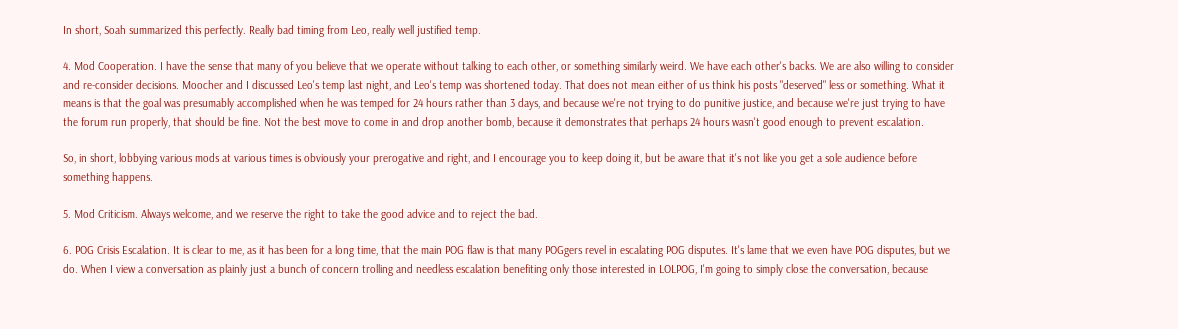In short, Soah summarized this perfectly. Really bad timing from Leo, really well justified temp.

4. Mod Cooperation. I have the sense that many of you believe that we operate without talking to each other, or something similarly weird. We have each other's backs. We are also willing to consider and re-consider decisions. Moocher and I discussed Leo's temp last night, and Leo's temp was shortened today. That does not mean either of us think his posts "deserved" less or something. What it means is that the goal was presumably accomplished when he was temped for 24 hours rather than 3 days, and because we're not trying to do punitive justice, and because we're just trying to have the forum run properly, that should be fine. Not the best move to come in and drop another bomb, because it demonstrates that perhaps 24 hours wasn't good enough to prevent escalation.

So, in short, lobbying various mods at various times is obviously your prerogative and right, and I encourage you to keep doing it, but be aware that it's not like you get a sole audience before something happens.

5. Mod Criticism. Always welcome, and we reserve the right to take the good advice and to reject the bad.

6. POG Crisis Escalation. It is clear to me, as it has been for a long time, that the main POG flaw is that many POGgers revel in escalating POG disputes. It's lame that we even have POG disputes, but we do. When I view a conversation as plainly just a bunch of concern trolling and needless escalation benefiting only those interested in LOLPOG, I'm going to simply close the conversation, because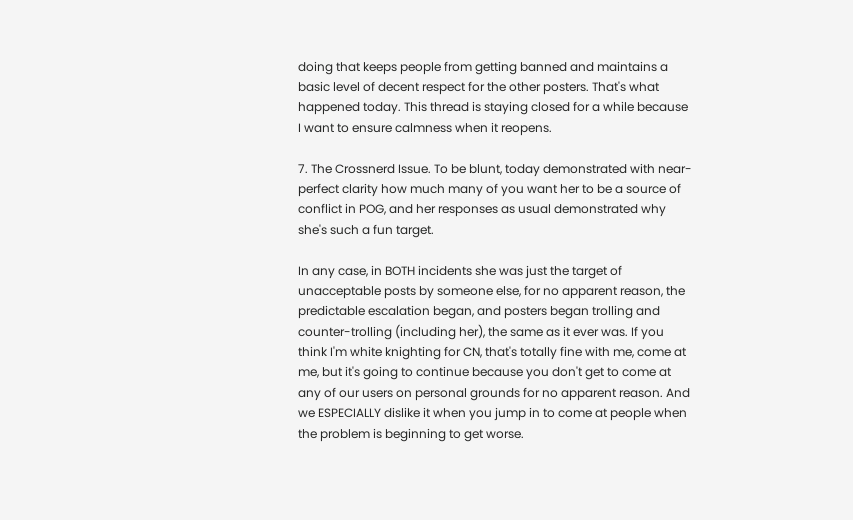doing that keeps people from getting banned and maintains a basic level of decent respect for the other posters. That's what happened today. This thread is staying closed for a while because I want to ensure calmness when it reopens.

7. The Crossnerd Issue. To be blunt, today demonstrated with near-perfect clarity how much many of you want her to be a source of conflict in POG, and her responses as usual demonstrated why she's such a fun target.

In any case, in BOTH incidents she was just the target of unacceptable posts by someone else, for no apparent reason, the predictable escalation began, and posters began trolling and counter-trolling (including her), the same as it ever was. If you think I'm white knighting for CN, that's totally fine with me, come at me, but it's going to continue because you don't get to come at any of our users on personal grounds for no apparent reason. And we ESPECIALLY dislike it when you jump in to come at people when the problem is beginning to get worse.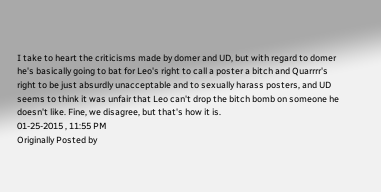I take to heart the criticisms made by domer and UD, but with regard to domer he's basically going to bat for Leo's right to call a poster a bitch and Quarrrr's right to be just absurdly unacceptable and to sexually harass posters, and UD seems to think it was unfair that Leo can't drop the bitch bomb on someone he doesn't like. Fine, we disagree, but that's how it is.
01-25-2015 , 11:55 PM
Originally Posted by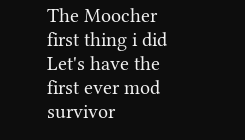The Moocher
first thing i did
Let's have the first ever mod survivor